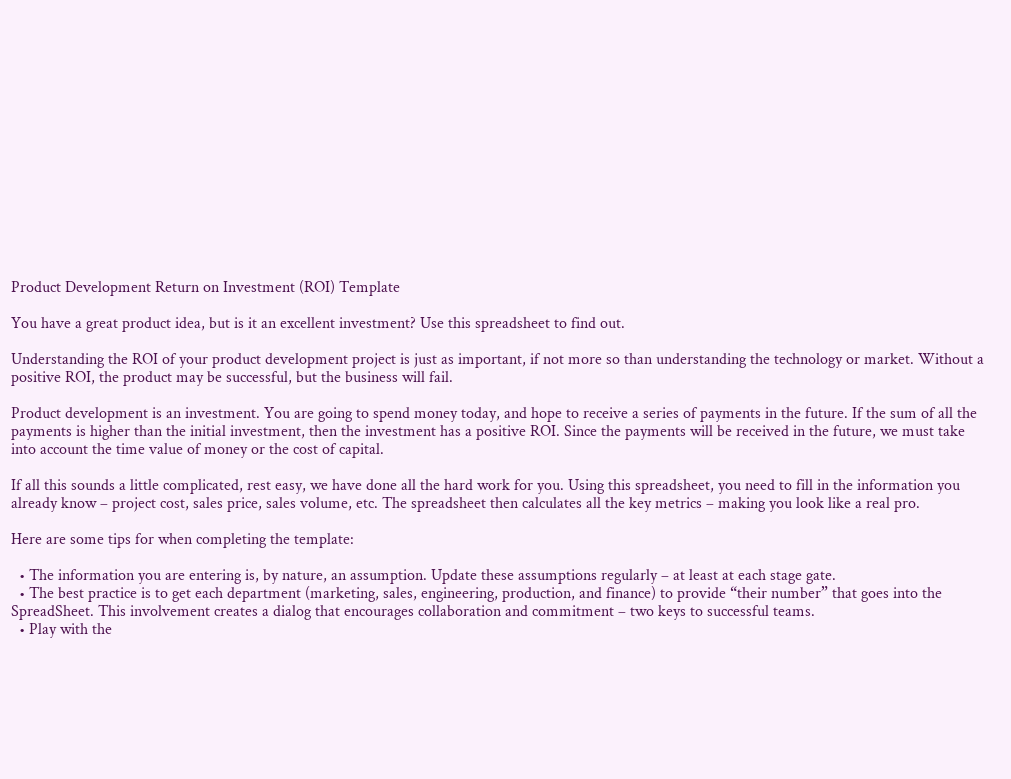Product Development Return on Investment (ROI) Template

You have a great product idea, but is it an excellent investment? Use this spreadsheet to find out.

Understanding the ROI of your product development project is just as important, if not more so than understanding the technology or market. Without a positive ROI, the product may be successful, but the business will fail.

Product development is an investment. You are going to spend money today, and hope to receive a series of payments in the future. If the sum of all the payments is higher than the initial investment, then the investment has a positive ROI. Since the payments will be received in the future, we must take into account the time value of money or the cost of capital.

If all this sounds a little complicated, rest easy, we have done all the hard work for you. Using this spreadsheet, you need to fill in the information you already know – project cost, sales price, sales volume, etc. The spreadsheet then calculates all the key metrics – making you look like a real pro.

Here are some tips for when completing the template:

  • The information you are entering is, by nature, an assumption. Update these assumptions regularly – at least at each stage gate.
  • The best practice is to get each department (marketing, sales, engineering, production, and finance) to provide “their number” that goes into the SpreadSheet. This involvement creates a dialog that encourages collaboration and commitment – two keys to successful teams.
  • Play with the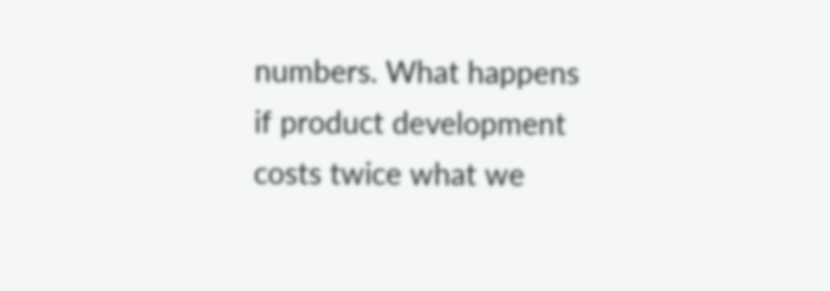numbers. What happens if product development costs twice what we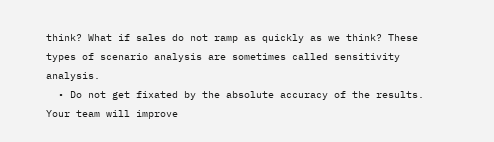think? What if sales do not ramp as quickly as we think? These types of scenario analysis are sometimes called sensitivity analysis.
  • Do not get fixated by the absolute accuracy of the results. Your team will improve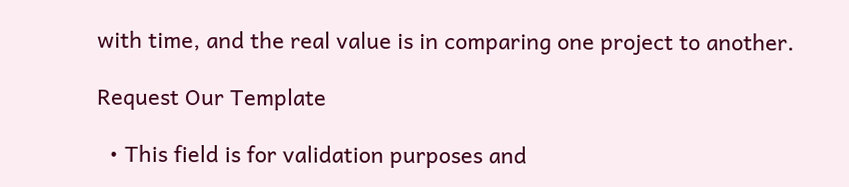with time, and the real value is in comparing one project to another.

Request Our Template

  • This field is for validation purposes and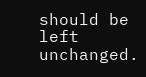should be left unchanged.